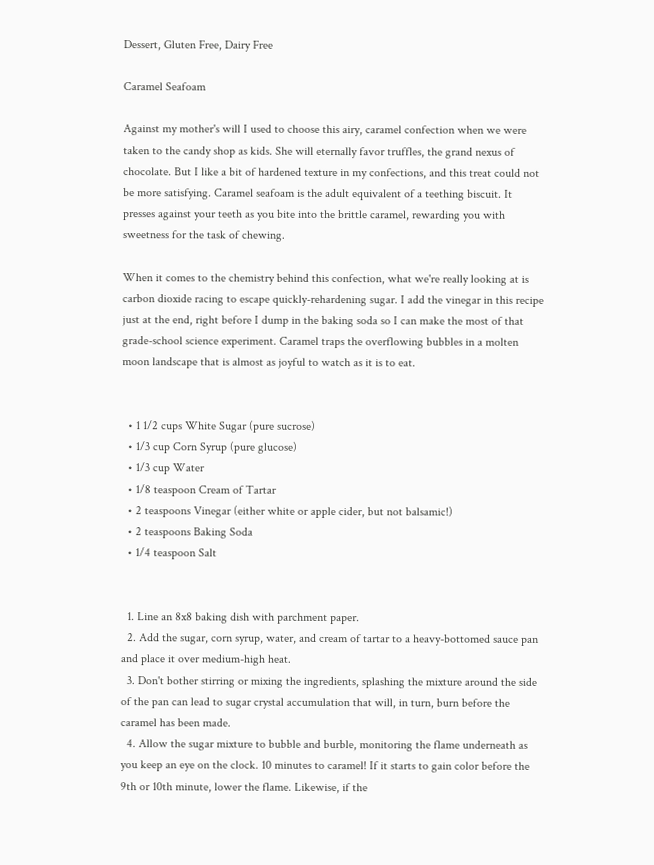Dessert, Gluten Free, Dairy Free

Caramel Seafoam

Against my mother's will I used to choose this airy, caramel confection when we were taken to the candy shop as kids. She will eternally favor truffles, the grand nexus of chocolate. But I like a bit of hardened texture in my confections, and this treat could not be more satisfying. Caramel seafoam is the adult equivalent of a teething biscuit. It presses against your teeth as you bite into the brittle caramel, rewarding you with sweetness for the task of chewing.

When it comes to the chemistry behind this confection, what we're really looking at is carbon dioxide racing to escape quickly-rehardening sugar. I add the vinegar in this recipe just at the end, right before I dump in the baking soda so I can make the most of that grade-school science experiment. Caramel traps the overflowing bubbles in a molten moon landscape that is almost as joyful to watch as it is to eat.


  • 1 1/2 cups White Sugar (pure sucrose)
  • 1/3 cup Corn Syrup (pure glucose)
  • 1/3 cup Water
  • 1/8 teaspoon Cream of Tartar
  • 2 teaspoons Vinegar (either white or apple cider, but not balsamic!)
  • 2 teaspoons Baking Soda
  • 1/4 teaspoon Salt


  1. Line an 8x8 baking dish with parchment paper.
  2. Add the sugar, corn syrup, water, and cream of tartar to a heavy-bottomed sauce pan and place it over medium-high heat.
  3. Don't bother stirring or mixing the ingredients, splashing the mixture around the side of the pan can lead to sugar crystal accumulation that will, in turn, burn before the caramel has been made.
  4. Allow the sugar mixture to bubble and burble, monitoring the flame underneath as you keep an eye on the clock. 10 minutes to caramel! If it starts to gain color before the 9th or 10th minute, lower the flame. Likewise, if the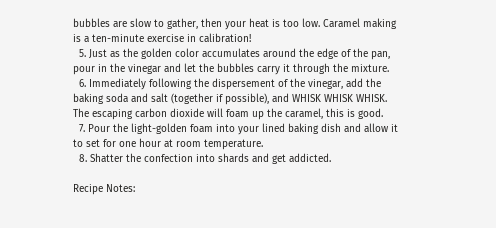bubbles are slow to gather, then your heat is too low. Caramel making is a ten-minute exercise in calibration!
  5. Just as the golden color accumulates around the edge of the pan, pour in the vinegar and let the bubbles carry it through the mixture.
  6. Immediately following the dispersement of the vinegar, add the baking soda and salt (together if possible), and WHISK WHISK WHISK. The escaping carbon dioxide will foam up the caramel, this is good.
  7. Pour the light-golden foam into your lined baking dish and allow it to set for one hour at room temperature.
  8. Shatter the confection into shards and get addicted.

Recipe Notes: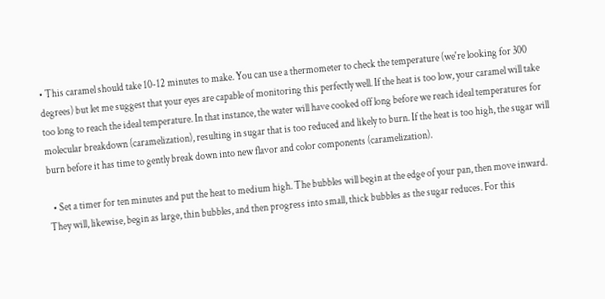• This caramel should take 10-12 minutes to make. You can use a thermometer to check the temperature (we're looking for 300 degrees) but let me suggest that your eyes are capable of monitoring this perfectly well. If the heat is too low, your caramel will take too long to reach the ideal temperature. In that instance, the water will have cooked off long before we reach ideal temperatures for molecular breakdown (caramelization), resulting in sugar that is too reduced and likely to burn. If the heat is too high, the sugar will burn before it has time to gently break down into new flavor and color components (caramelization).

  • Set a timer for ten minutes and put the heat to medium high. The bubbles will begin at the edge of your pan, then move inward. They will, likewise, begin as large, thin bubbles, and then progress into small, thick bubbles as the sugar reduces. For this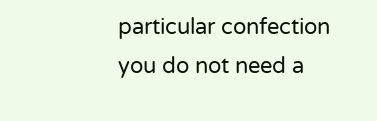particular confection you do not need a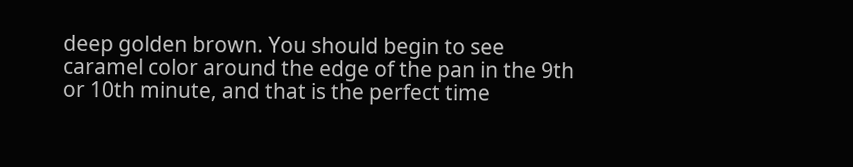deep golden brown. You should begin to see caramel color around the edge of the pan in the 9th or 10th minute, and that is the perfect time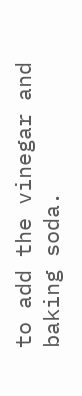to add the vinegar and baking soda.